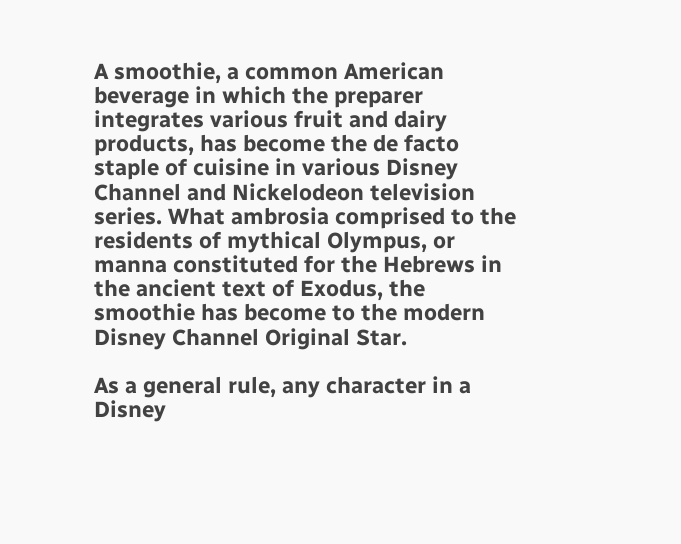A smoothie, a common American beverage in which the preparer integrates various fruit and dairy products, has become the de facto staple of cuisine in various Disney Channel and Nickelodeon television series. What ambrosia comprised to the residents of mythical Olympus, or manna constituted for the Hebrews in the ancient text of Exodus, the smoothie has become to the modern Disney Channel Original Star.

As a general rule, any character in a Disney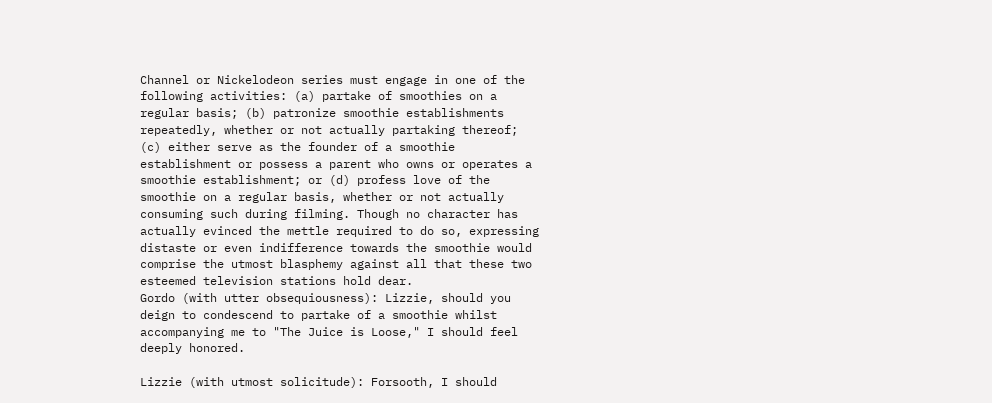Channel or Nickelodeon series must engage in one of the following activities: (a) partake of smoothies on a regular basis; (b) patronize smoothie establishments repeatedly, whether or not actually partaking thereof; (c) either serve as the founder of a smoothie establishment or possess a parent who owns or operates a smoothie establishment; or (d) profess love of the smoothie on a regular basis, whether or not actually consuming such during filming. Though no character has actually evinced the mettle required to do so, expressing distaste or even indifference towards the smoothie would comprise the utmost blasphemy against all that these two esteemed television stations hold dear.
Gordo (with utter obsequiousness): Lizzie, should you deign to condescend to partake of a smoothie whilst accompanying me to "The Juice is Loose," I should feel deeply honored.

Lizzie (with utmost solicitude): Forsooth, I should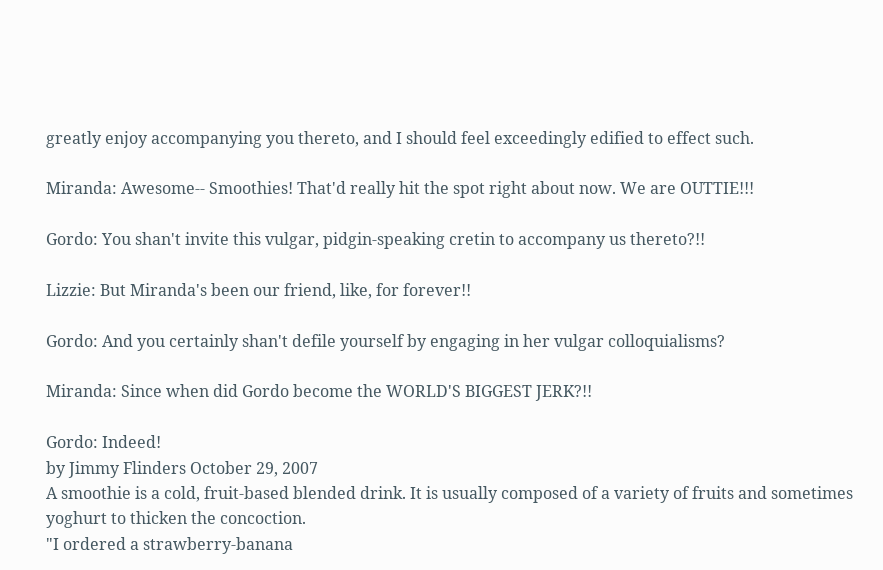greatly enjoy accompanying you thereto, and I should feel exceedingly edified to effect such.

Miranda: Awesome-- Smoothies! That'd really hit the spot right about now. We are OUTTIE!!!

Gordo: You shan't invite this vulgar, pidgin-speaking cretin to accompany us thereto?!!

Lizzie: But Miranda's been our friend, like, for forever!!

Gordo: And you certainly shan't defile yourself by engaging in her vulgar colloquialisms?

Miranda: Since when did Gordo become the WORLD'S BIGGEST JERK?!!

Gordo: Indeed!
by Jimmy Flinders October 29, 2007
A smoothie is a cold, fruit-based blended drink. It is usually composed of a variety of fruits and sometimes yoghurt to thicken the concoction.
"I ordered a strawberry-banana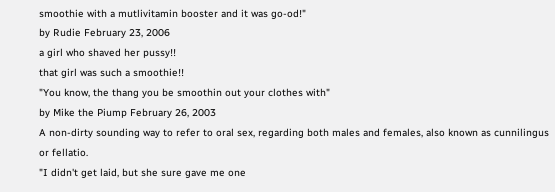smoothie with a mutlivitamin booster and it was go-od!"
by Rudie February 23, 2006
a girl who shaved her pussy!!
that girl was such a smoothie!!
"You know, the thang you be smoothin out your clothes with"
by Mike the Piump February 26, 2003
A non-dirty sounding way to refer to oral sex, regarding both males and females, also known as cunnilingus or fellatio.
"I didn't get laid, but she sure gave me one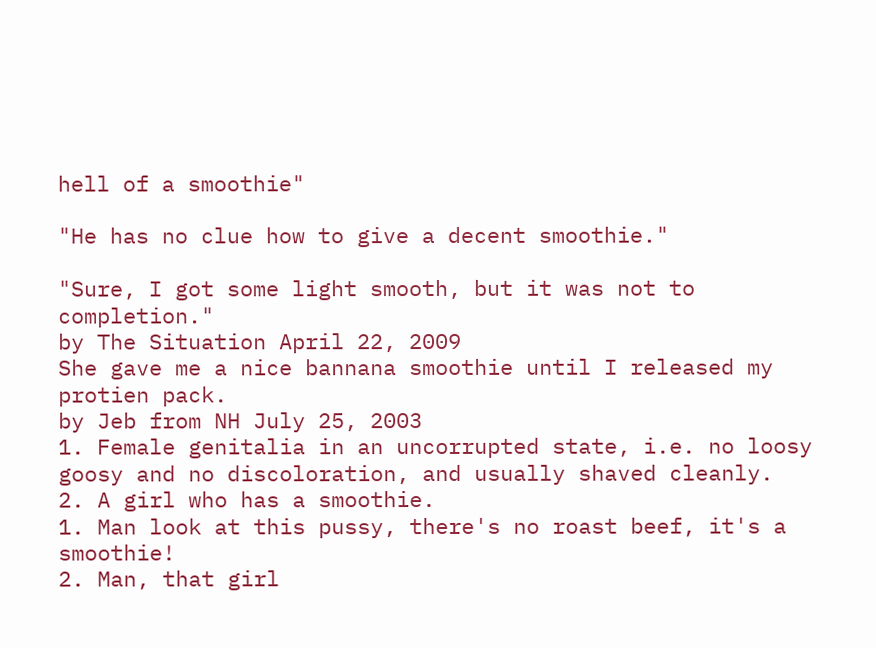hell of a smoothie"

"He has no clue how to give a decent smoothie."

"Sure, I got some light smooth, but it was not to completion."
by The Situation April 22, 2009
She gave me a nice bannana smoothie until I released my protien pack.
by Jeb from NH July 25, 2003
1. Female genitalia in an uncorrupted state, i.e. no loosy goosy and no discoloration, and usually shaved cleanly.
2. A girl who has a smoothie.
1. Man look at this pussy, there's no roast beef, it's a smoothie!
2. Man, that girl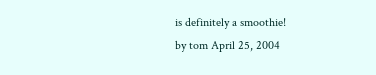is definitely a smoothie!
by tom April 25, 2004